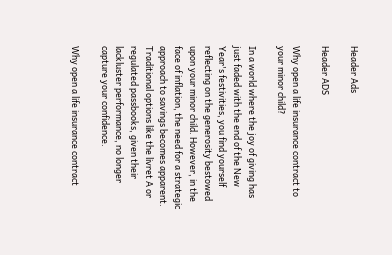Header Ads

Header ADS

Why open a life insurance contract to your minor child?

In a world where the joy of giving has just faded with the end of the New Year's festivities, you find yourself reflecting on the generosity bestowed upon your minor child. However, in the face of inflation, the need for a strategic approach to savings becomes apparent. Traditional options like the livret A or regulated passbooks, given their lackluster performance, no longer capture your confidence.

Why open a life insurance contract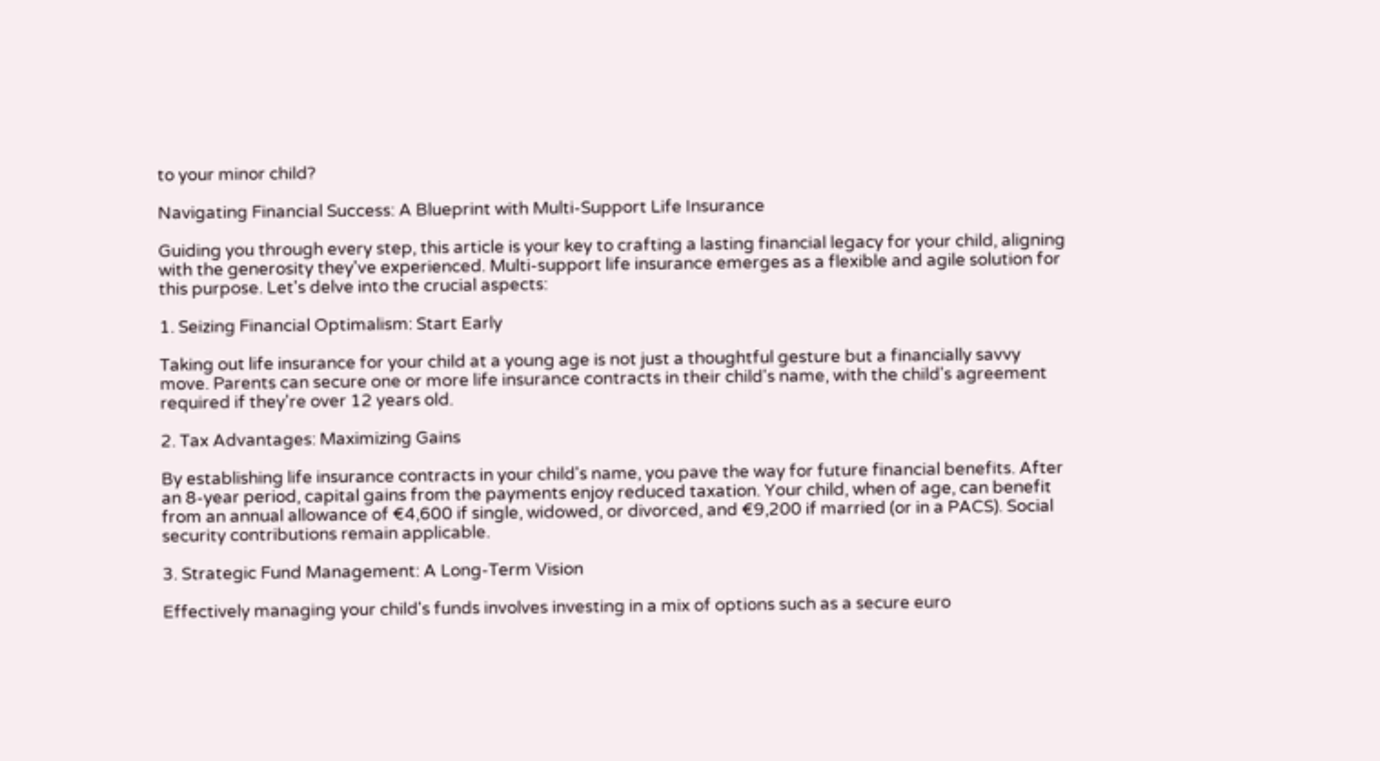to your minor child?

Navigating Financial Success: A Blueprint with Multi-Support Life Insurance

Guiding you through every step, this article is your key to crafting a lasting financial legacy for your child, aligning with the generosity they've experienced. Multi-support life insurance emerges as a flexible and agile solution for this purpose. Let's delve into the crucial aspects:

1. Seizing Financial Optimalism: Start Early

Taking out life insurance for your child at a young age is not just a thoughtful gesture but a financially savvy move. Parents can secure one or more life insurance contracts in their child's name, with the child's agreement required if they're over 12 years old.

2. Tax Advantages: Maximizing Gains

By establishing life insurance contracts in your child's name, you pave the way for future financial benefits. After an 8-year period, capital gains from the payments enjoy reduced taxation. Your child, when of age, can benefit from an annual allowance of €4,600 if single, widowed, or divorced, and €9,200 if married (or in a PACS). Social security contributions remain applicable.

3. Strategic Fund Management: A Long-Term Vision

Effectively managing your child's funds involves investing in a mix of options such as a secure euro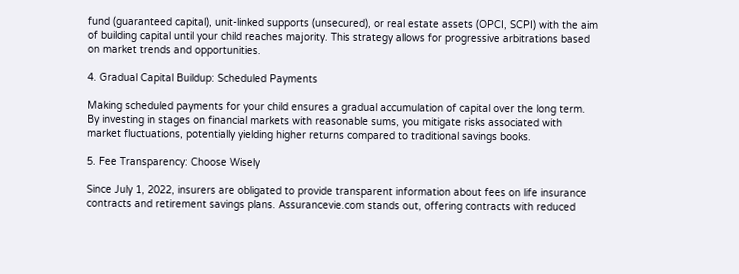fund (guaranteed capital), unit-linked supports (unsecured), or real estate assets (OPCI, SCPI) with the aim of building capital until your child reaches majority. This strategy allows for progressive arbitrations based on market trends and opportunities.

4. Gradual Capital Buildup: Scheduled Payments

Making scheduled payments for your child ensures a gradual accumulation of capital over the long term. By investing in stages on financial markets with reasonable sums, you mitigate risks associated with market fluctuations, potentially yielding higher returns compared to traditional savings books.

5. Fee Transparency: Choose Wisely

Since July 1, 2022, insurers are obligated to provide transparent information about fees on life insurance contracts and retirement savings plans. Assurancevie.com stands out, offering contracts with reduced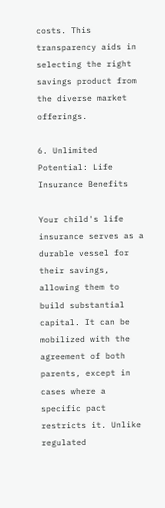costs. This transparency aids in selecting the right savings product from the diverse market offerings.

6. Unlimited Potential: Life Insurance Benefits

Your child's life insurance serves as a durable vessel for their savings, allowing them to build substantial capital. It can be mobilized with the agreement of both parents, except in cases where a specific pact restricts it. Unlike regulated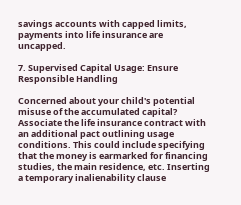savings accounts with capped limits, payments into life insurance are uncapped.

7. Supervised Capital Usage: Ensure Responsible Handling

Concerned about your child's potential misuse of the accumulated capital? Associate the life insurance contract with an additional pact outlining usage conditions. This could include specifying that the money is earmarked for financing studies, the main residence, etc. Inserting a temporary inalienability clause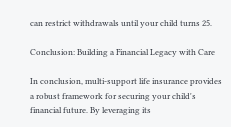can restrict withdrawals until your child turns 25.

Conclusion: Building a Financial Legacy with Care

In conclusion, multi-support life insurance provides a robust framework for securing your child's financial future. By leveraging its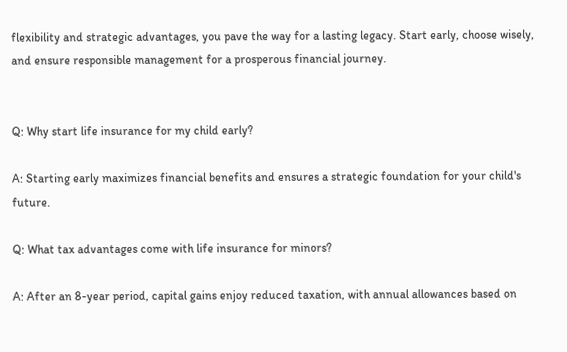flexibility and strategic advantages, you pave the way for a lasting legacy. Start early, choose wisely, and ensure responsible management for a prosperous financial journey.


Q: Why start life insurance for my child early?

A: Starting early maximizes financial benefits and ensures a strategic foundation for your child's future.

Q: What tax advantages come with life insurance for minors?

A: After an 8-year period, capital gains enjoy reduced taxation, with annual allowances based on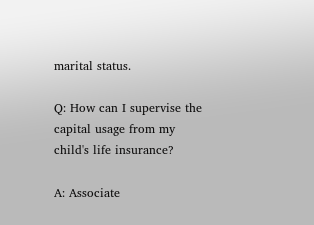marital status.

Q: How can I supervise the capital usage from my child's life insurance?

A: Associate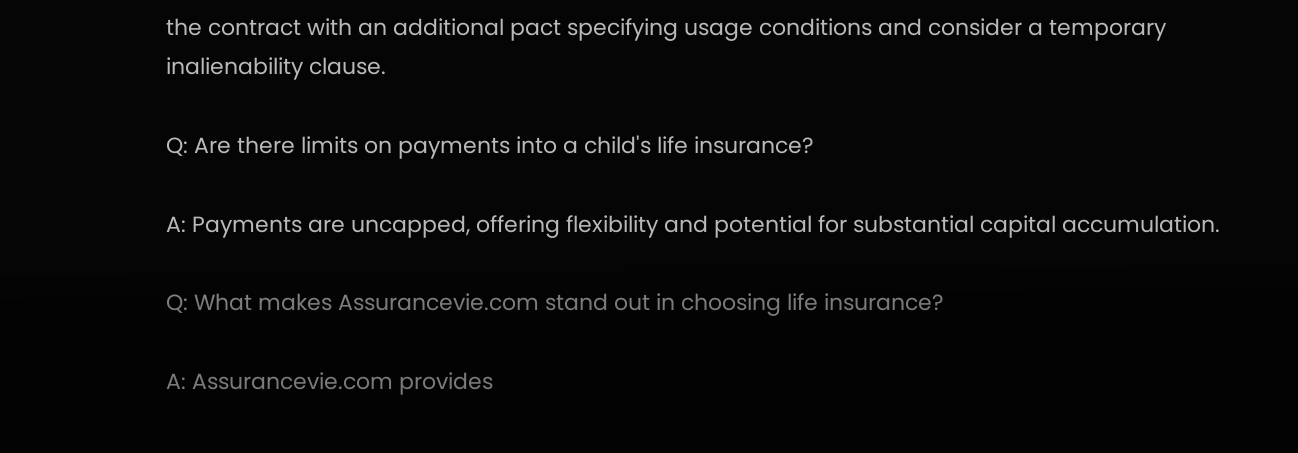the contract with an additional pact specifying usage conditions and consider a temporary inalienability clause.

Q: Are there limits on payments into a child's life insurance?

A: Payments are uncapped, offering flexibility and potential for substantial capital accumulation.

Q: What makes Assurancevie.com stand out in choosing life insurance?

A: Assurancevie.com provides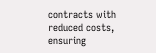contracts with reduced costs, ensuring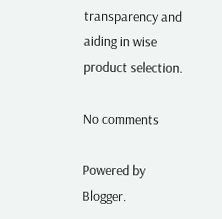transparency and aiding in wise product selection.

No comments

Powered by Blogger.